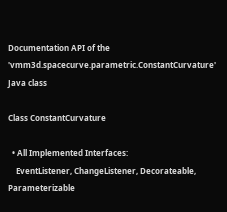Documentation API of the 'vmm3d.spacecurve.parametric.ConstantCurvature' Java class

Class ConstantCurvature

  • All Implemented Interfaces:
    EventListener, ChangeListener, Decorateable, Parameterizable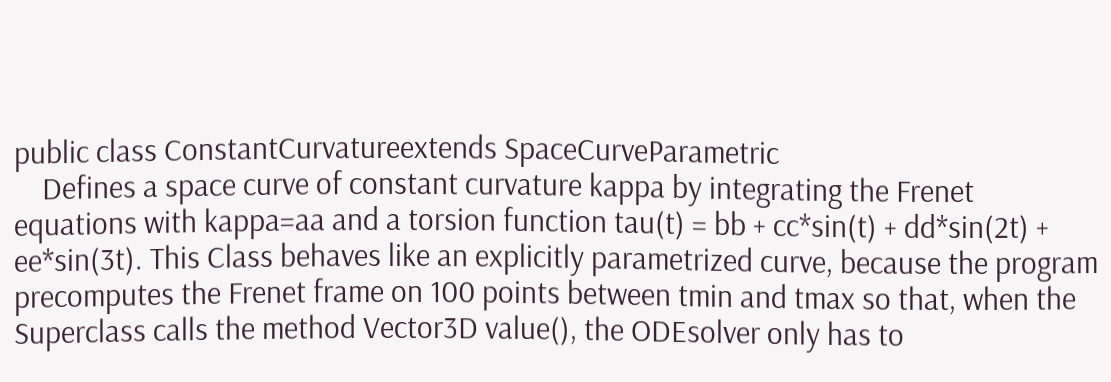public class ConstantCurvatureextends SpaceCurveParametric
    Defines a space curve of constant curvature kappa by integrating the Frenet equations with kappa=aa and a torsion function tau(t) = bb + cc*sin(t) + dd*sin(2t) + ee*sin(3t). This Class behaves like an explicitly parametrized curve, because the program precomputes the Frenet frame on 100 points between tmin and tmax so that, when the Superclass calls the method Vector3D value(), the ODEsolver only has to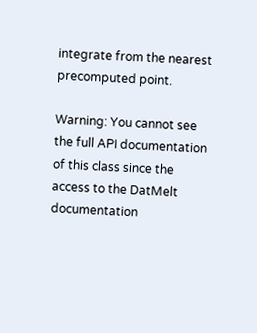integrate from the nearest precomputed point.

Warning: You cannot see the full API documentation of this class since the access to the DatMelt documentation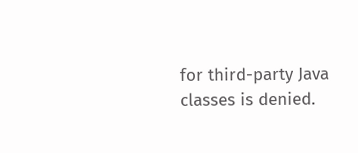for third-party Java classes is denied.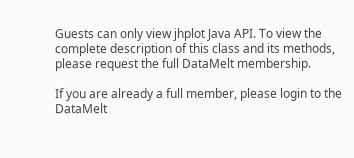Guests can only view jhplot Java API. To view the complete description of this class and its methods, please request the full DataMelt membership.

If you are already a full member, please login to the DataMelt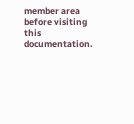member area before visiting this documentation.